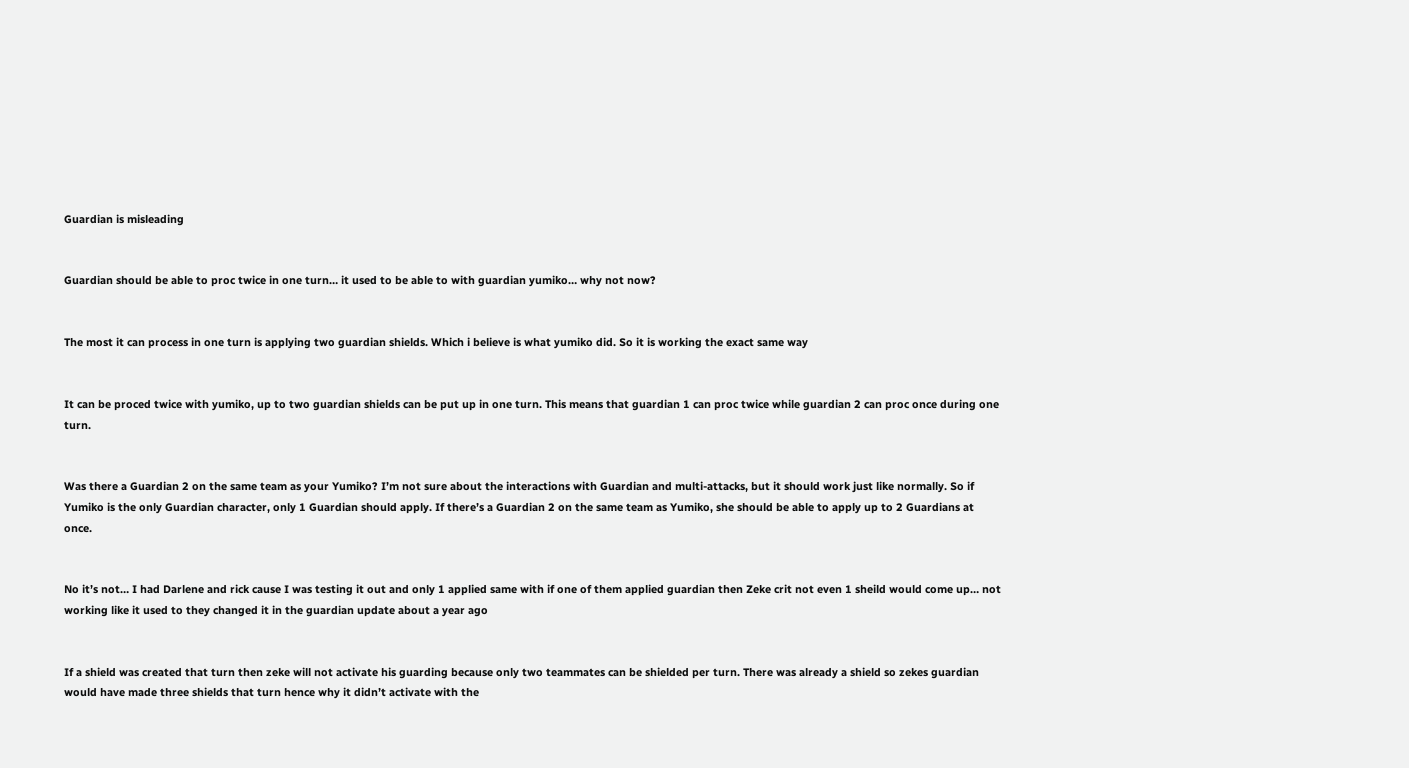Guardian is misleading


Guardian should be able to proc twice in one turn… it used to be able to with guardian yumiko… why not now?


The most it can process in one turn is applying two guardian shields. Which i believe is what yumiko did. So it is working the exact same way


It can be proced twice with yumiko, up to two guardian shields can be put up in one turn. This means that guardian 1 can proc twice while guardian 2 can proc once during one turn.


Was there a Guardian 2 on the same team as your Yumiko? I’m not sure about the interactions with Guardian and multi-attacks, but it should work just like normally. So if Yumiko is the only Guardian character, only 1 Guardian should apply. If there’s a Guardian 2 on the same team as Yumiko, she should be able to apply up to 2 Guardians at once.


No it’s not… I had Darlene and rick cause I was testing it out and only 1 applied same with if one of them applied guardian then Zeke crit not even 1 sheild would come up… not working like it used to they changed it in the guardian update about a year ago


If a shield was created that turn then zeke will not activate his guarding because only two teammates can be shielded per turn. There was already a shield so zekes guardian would have made three shields that turn hence why it didn’t activate with the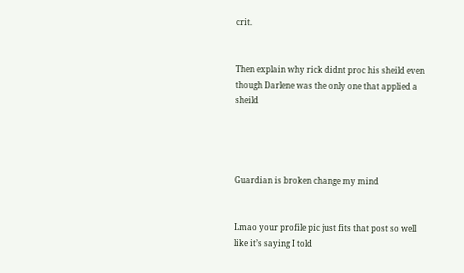crit.


Then explain why rick didnt proc his sheild even though Darlene was the only one that applied a sheild




Guardian is broken change my mind


Lmao your profile pic just fits that post so well like it’s saying I told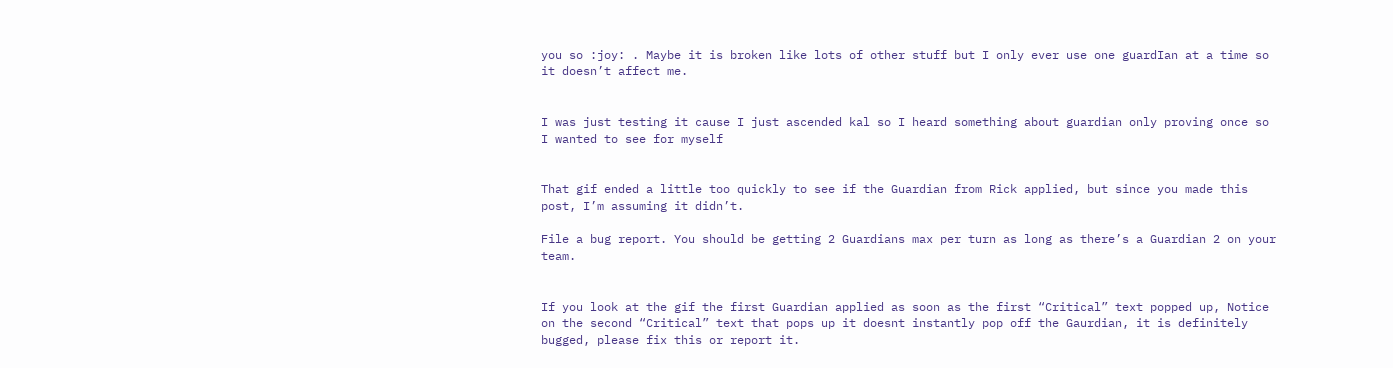you so :joy: . Maybe it is broken like lots of other stuff but I only ever use one guardIan at a time so it doesn’t affect me.


I was just testing it cause I just ascended kal so I heard something about guardian only proving once so I wanted to see for myself


That gif ended a little too quickly to see if the Guardian from Rick applied, but since you made this post, I’m assuming it didn’t.

File a bug report. You should be getting 2 Guardians max per turn as long as there’s a Guardian 2 on your team.


If you look at the gif the first Guardian applied as soon as the first “Critical” text popped up, Notice on the second “Critical” text that pops up it doesnt instantly pop off the Gaurdian, it is definitely bugged, please fix this or report it.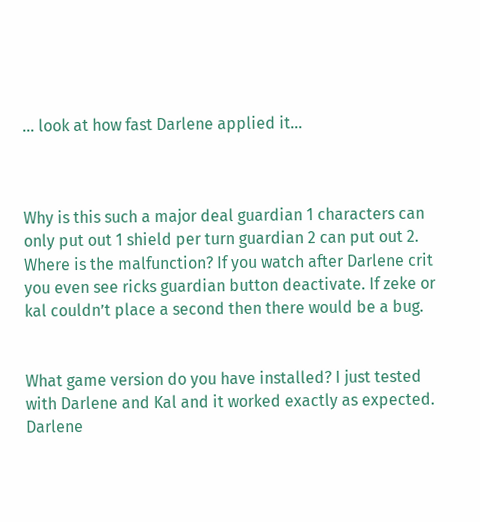… look at how fast Darlene applied it…



Why is this such a major deal guardian 1 characters can only put out 1 shield per turn guardian 2 can put out 2. Where is the malfunction? If you watch after Darlene crit you even see ricks guardian button deactivate. If zeke or kal couldn’t place a second then there would be a bug.


What game version do you have installed? I just tested with Darlene and Kal and it worked exactly as expected. Darlene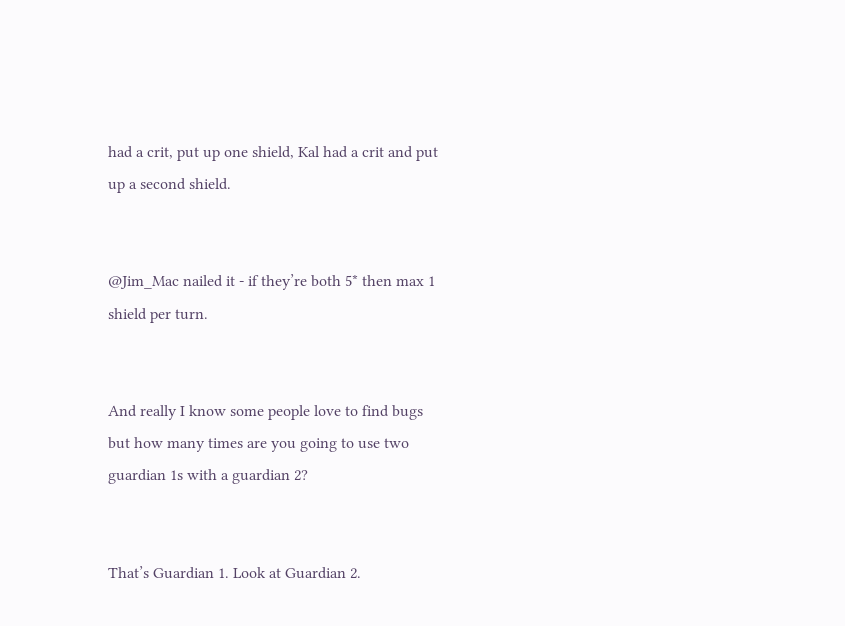had a crit, put up one shield, Kal had a crit and put up a second shield.


@Jim_Mac nailed it - if they’re both 5* then max 1 shield per turn.


And really I know some people love to find bugs but how many times are you going to use two guardian 1s with a guardian 2?


That’s Guardian 1. Look at Guardian 2.